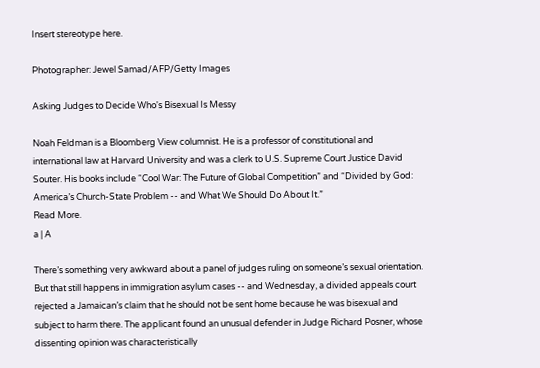Insert stereotype here.

Photographer: Jewel Samad/AFP/Getty Images

Asking Judges to Decide Who's Bisexual Is Messy

Noah Feldman is a Bloomberg View columnist. He is a professor of constitutional and international law at Harvard University and was a clerk to U.S. Supreme Court Justice David Souter. His books include “Cool War: The Future of Global Competition” and “Divided by God: America’s Church-State Problem -- and What We Should Do About It.”
Read More.
a | A

There’s something very awkward about a panel of judges ruling on someone’s sexual orientation. But that still happens in immigration asylum cases -- and Wednesday, a divided appeals court rejected a Jamaican’s claim that he should not be sent home because he was bisexual and subject to harm there. The applicant found an unusual defender in Judge Richard Posner, whose dissenting opinion was characteristically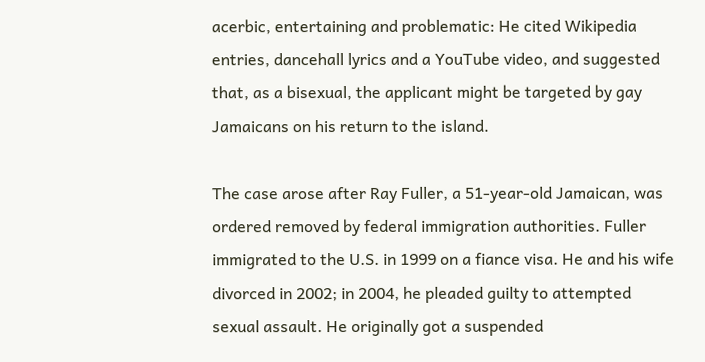acerbic, entertaining and problematic: He cited Wikipedia entries, dancehall lyrics and a YouTube video, and suggested that, as a bisexual, the applicant might be targeted by gay Jamaicans on his return to the island.

The case arose after Ray Fuller, a 51-year-old Jamaican, was ordered removed by federal immigration authorities. Fuller immigrated to the U.S. in 1999 on a fiance visa. He and his wife divorced in 2002; in 2004, he pleaded guilty to attempted sexual assault. He originally got a suspended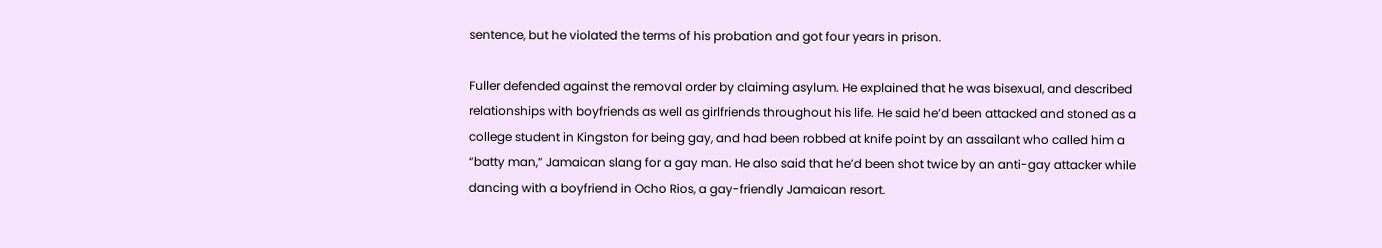sentence, but he violated the terms of his probation and got four years in prison.

Fuller defended against the removal order by claiming asylum. He explained that he was bisexual, and described relationships with boyfriends as well as girlfriends throughout his life. He said he’d been attacked and stoned as a college student in Kingston for being gay, and had been robbed at knife point by an assailant who called him a “batty man,” Jamaican slang for a gay man. He also said that he’d been shot twice by an anti-gay attacker while dancing with a boyfriend in Ocho Rios, a gay-friendly Jamaican resort.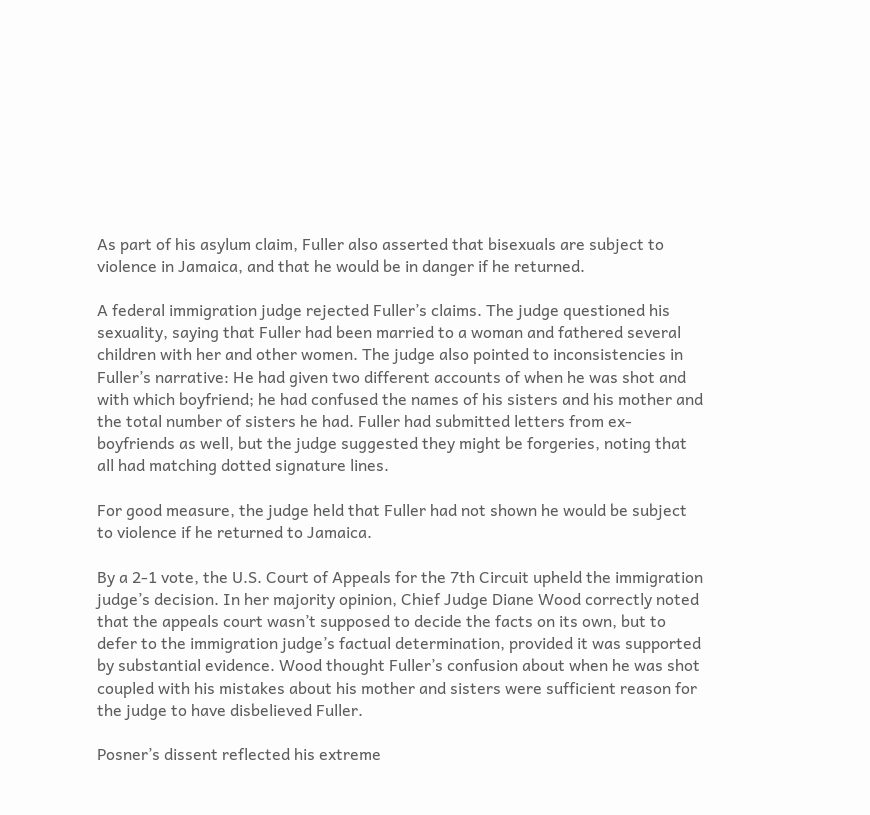As part of his asylum claim, Fuller also asserted that bisexuals are subject to violence in Jamaica, and that he would be in danger if he returned.

A federal immigration judge rejected Fuller’s claims. The judge questioned his sexuality, saying that Fuller had been married to a woman and fathered several children with her and other women. The judge also pointed to inconsistencies in Fuller’s narrative: He had given two different accounts of when he was shot and with which boyfriend; he had confused the names of his sisters and his mother and the total number of sisters he had. Fuller had submitted letters from ex-boyfriends as well, but the judge suggested they might be forgeries, noting that all had matching dotted signature lines.

For good measure, the judge held that Fuller had not shown he would be subject to violence if he returned to Jamaica.

By a 2-1 vote, the U.S. Court of Appeals for the 7th Circuit upheld the immigration judge’s decision. In her majority opinion, Chief Judge Diane Wood correctly noted that the appeals court wasn’t supposed to decide the facts on its own, but to defer to the immigration judge’s factual determination, provided it was supported by substantial evidence. Wood thought Fuller’s confusion about when he was shot coupled with his mistakes about his mother and sisters were sufficient reason for the judge to have disbelieved Fuller.

Posner’s dissent reflected his extreme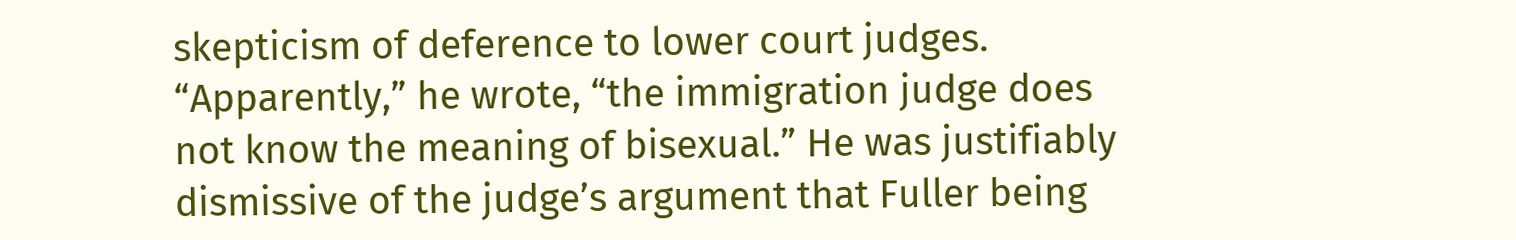skepticism of deference to lower court judges. “Apparently,” he wrote, “the immigration judge does not know the meaning of bisexual.” He was justifiably dismissive of the judge’s argument that Fuller being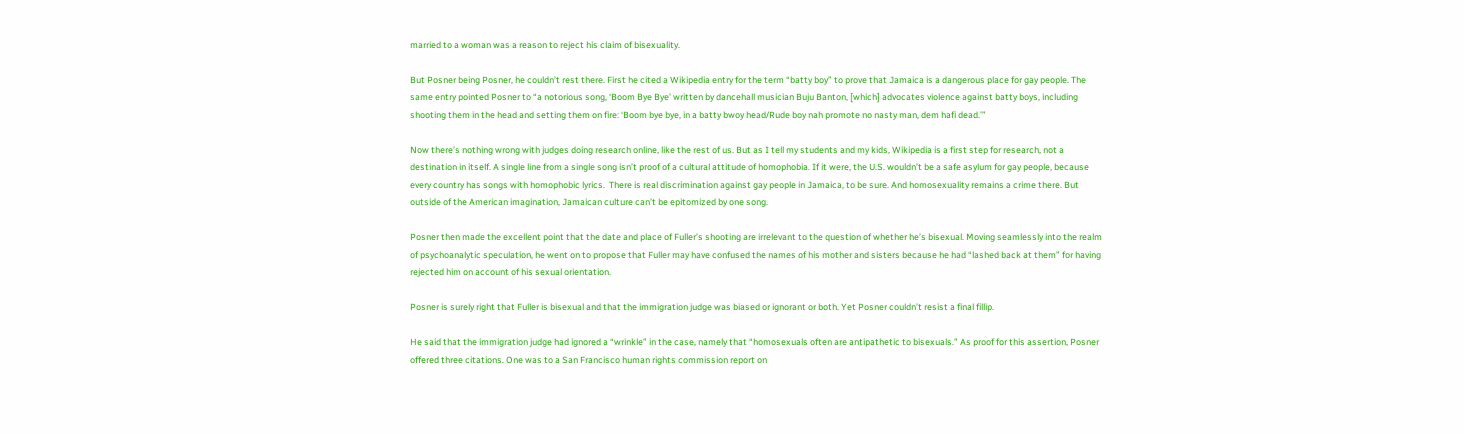married to a woman was a reason to reject his claim of bisexuality.

But Posner being Posner, he couldn’t rest there. First he cited a Wikipedia entry for the term “batty boy” to prove that Jamaica is a dangerous place for gay people. The same entry pointed Posner to “a notorious song, ‘Boom Bye Bye’ written by dancehall musician Buju Banton, [which] advocates violence against batty boys, including shooting them in the head and setting them on fire: ‘Boom bye bye, in a batty bwoy head/Rude boy nah promote no nasty man, dem hafi dead.’”

Now there’s nothing wrong with judges doing research online, like the rest of us. But as I tell my students and my kids, Wikipedia is a first step for research, not a destination in itself. A single line from a single song isn’t proof of a cultural attitude of homophobia. If it were, the U.S. wouldn’t be a safe asylum for gay people, because every country has songs with homophobic lyrics.  There is real discrimination against gay people in Jamaica, to be sure. And homosexuality remains a crime there. But outside of the American imagination, Jamaican culture can’t be epitomized by one song.

Posner then made the excellent point that the date and place of Fuller’s shooting are irrelevant to the question of whether he’s bisexual. Moving seamlessly into the realm of psychoanalytic speculation, he went on to propose that Fuller may have confused the names of his mother and sisters because he had “lashed back at them” for having rejected him on account of his sexual orientation.

Posner is surely right that Fuller is bisexual and that the immigration judge was biased or ignorant or both. Yet Posner couldn’t resist a final fillip.

He said that the immigration judge had ignored a “wrinkle” in the case, namely that “homosexuals often are antipathetic to bisexuals.” As proof for this assertion, Posner offered three citations. One was to a San Francisco human rights commission report on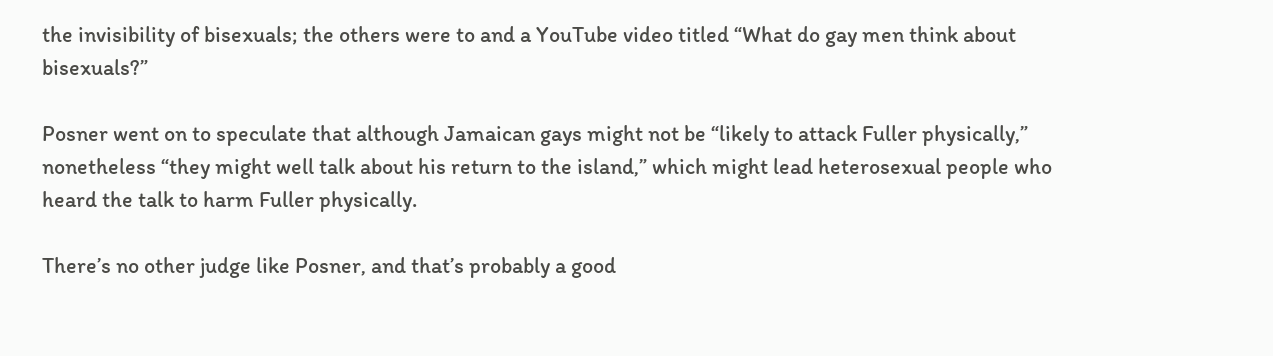the invisibility of bisexuals; the others were to and a YouTube video titled “What do gay men think about bisexuals?”

Posner went on to speculate that although Jamaican gays might not be “likely to attack Fuller physically,” nonetheless “they might well talk about his return to the island,” which might lead heterosexual people who heard the talk to harm Fuller physically.

There’s no other judge like Posner, and that’s probably a good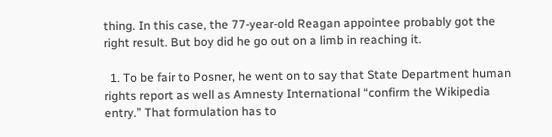thing. In this case, the 77-year-old Reagan appointee probably got the right result. But boy did he go out on a limb in reaching it.

  1. To be fair to Posner, he went on to say that State Department human rights report as well as Amnesty International “confirm the Wikipedia entry.” That formulation has to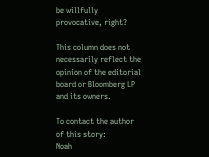be willfully provocative, right?

This column does not necessarily reflect the opinion of the editorial board or Bloomberg LP and its owners.

To contact the author of this story:
Noah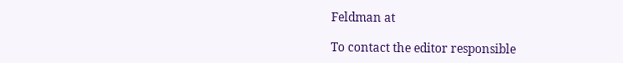Feldman at

To contact the editor responsible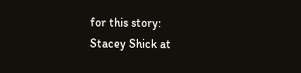for this story:
Stacey Shick at